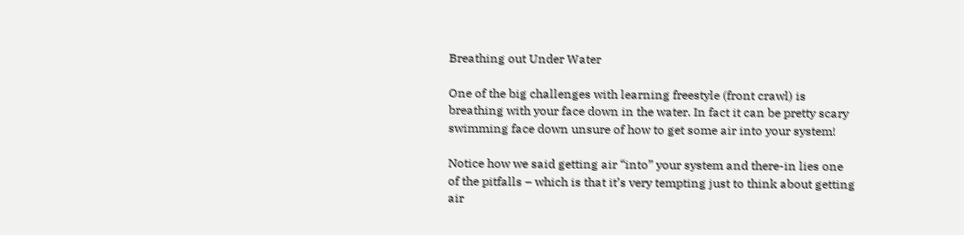Breathing out Under Water

One of the big challenges with learning freestyle (front crawl) is breathing with your face down in the water. In fact it can be pretty scary swimming face down unsure of how to get some air into your system!

Notice how we said getting air “into” your system and there-in lies one of the pitfalls – which is that it’s very tempting just to think about getting air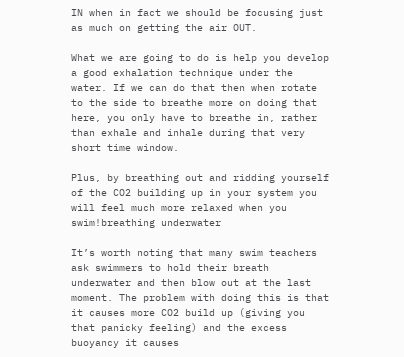IN when in fact we should be focusing just as much on getting the air OUT.

What we are going to do is help you develop a good exhalation technique under the water. If we can do that then when rotate to the side to breathe more on doing that here, you only have to breathe in, rather than exhale and inhale during that very short time window.

Plus, by breathing out and ridding yourself of the CO2 building up in your system you will feel much more relaxed when you swim!breathing underwater

It’s worth noting that many swim teachers ask swimmers to hold their breath underwater and then blow out at the last moment. The problem with doing this is that it causes more CO2 build up (giving you that panicky feeling) and the excess buoyancy it causes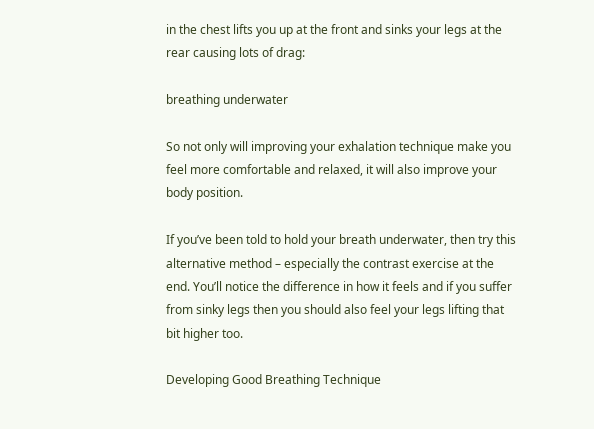in the chest lifts you up at the front and sinks your legs at the rear causing lots of drag:

breathing underwater

So not only will improving your exhalation technique make you feel more comfortable and relaxed, it will also improve your body position.

If you’ve been told to hold your breath underwater, then try this alternative method – especially the contrast exercise at the end. You’ll notice the difference in how it feels and if you suffer from sinky legs then you should also feel your legs lifting that bit higher too.

Developing Good Breathing Technique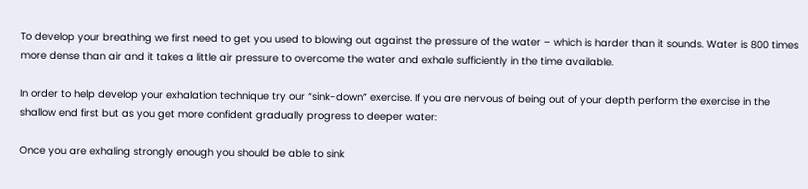To develop your breathing we first need to get you used to blowing out against the pressure of the water – which is harder than it sounds. Water is 800 times more dense than air and it takes a little air pressure to overcome the water and exhale sufficiently in the time available.

In order to help develop your exhalation technique try our “sink-down” exercise. If you are nervous of being out of your depth perform the exercise in the shallow end first but as you get more confident gradually progress to deeper water:

Once you are exhaling strongly enough you should be able to sink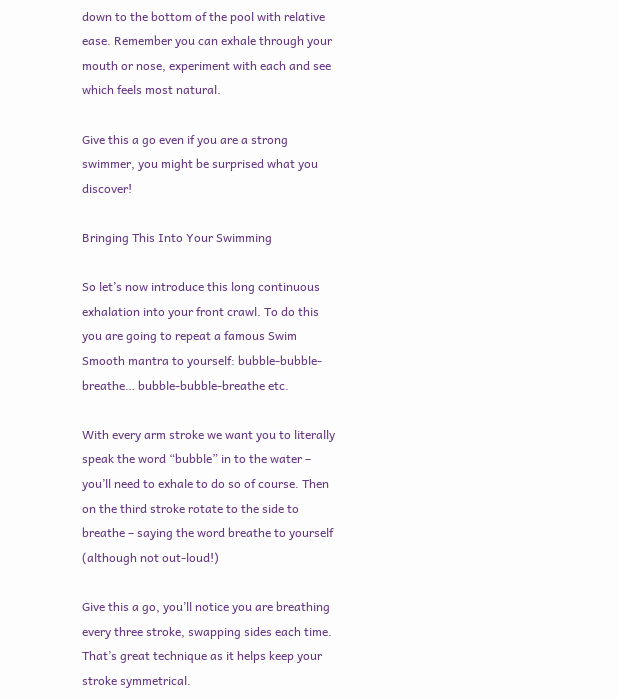down to the bottom of the pool with relative ease. Remember you can exhale through your mouth or nose, experiment with each and see which feels most natural.

Give this a go even if you are a strong swimmer, you might be surprised what you discover!

Bringing This Into Your Swimming

So let’s now introduce this long continuous exhalation into your front crawl. To do this you are going to repeat a famous Swim Smooth mantra to yourself: bubble-bubble-breathe… bubble-bubble-breathe etc.

With every arm stroke we want you to literally speak the word “bubble” in to the water – you’ll need to exhale to do so of course. Then on the third stroke rotate to the side to breathe – saying the word breathe to yourself (although not out-loud!)

Give this a go, you’ll notice you are breathing every three stroke, swapping sides each time. That’s great technique as it helps keep your stroke symmetrical.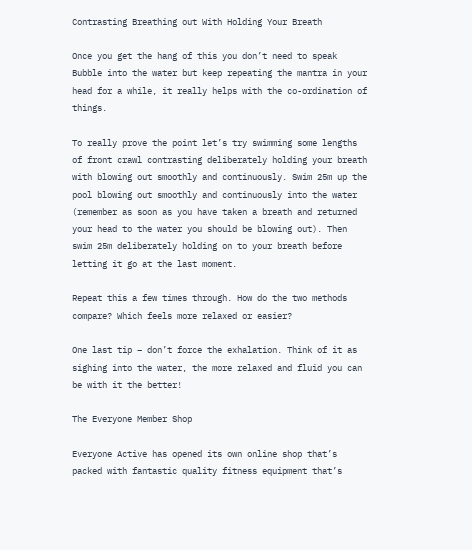Contrasting Breathing out With Holding Your Breath

Once you get the hang of this you don’t need to speak Bubble into the water but keep repeating the mantra in your head for a while, it really helps with the co-ordination of things.

To really prove the point let’s try swimming some lengths of front crawl contrasting deliberately holding your breath with blowing out smoothly and continuously. Swim 25m up the pool blowing out smoothly and continuously into the water (remember as soon as you have taken a breath and returned your head to the water you should be blowing out). Then swim 25m deliberately holding on to your breath before letting it go at the last moment.

Repeat this a few times through. How do the two methods compare? Which feels more relaxed or easier?

One last tip – don’t force the exhalation. Think of it as sighing into the water, the more relaxed and fluid you can be with it the better!

The Everyone Member Shop

Everyone Active has opened its own online shop that’s packed with fantastic quality fitness equipment that’s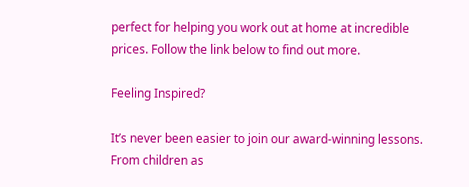perfect for helping you work out at home at incredible prices. Follow the link below to find out more.

Feeling Inspired?

It’s never been easier to join our award-winning lessons. From children as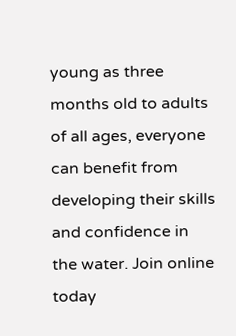young as three months old to adults of all ages, everyone can benefit from developing their skills and confidence in the water. Join online today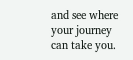and see where your journey can take you.